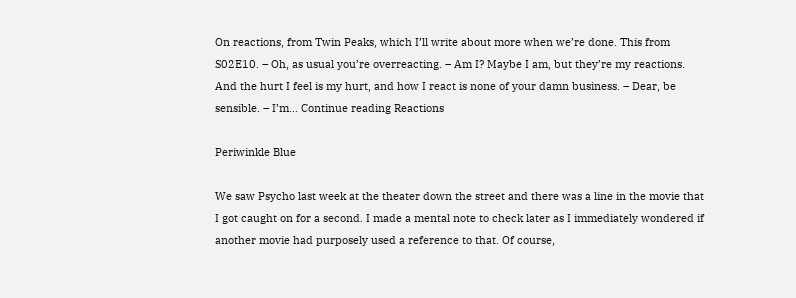On reactions, from Twin Peaks, which I’ll write about more when we’re done. This from S02E10. – Oh, as usual you’re overreacting. – Am I? Maybe I am, but they’re my reactions. And the hurt I feel is my hurt, and how I react is none of your damn business. – Dear, be sensible. – I’m… Continue reading Reactions

Periwinkle Blue

We saw Psycho last week at the theater down the street and there was a line in the movie that I got caught on for a second. I made a mental note to check later as I immediately wondered if another movie had purposely used a reference to that. Of course,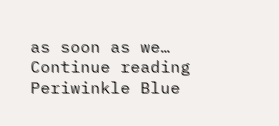as soon as we… Continue reading Periwinkle Blue